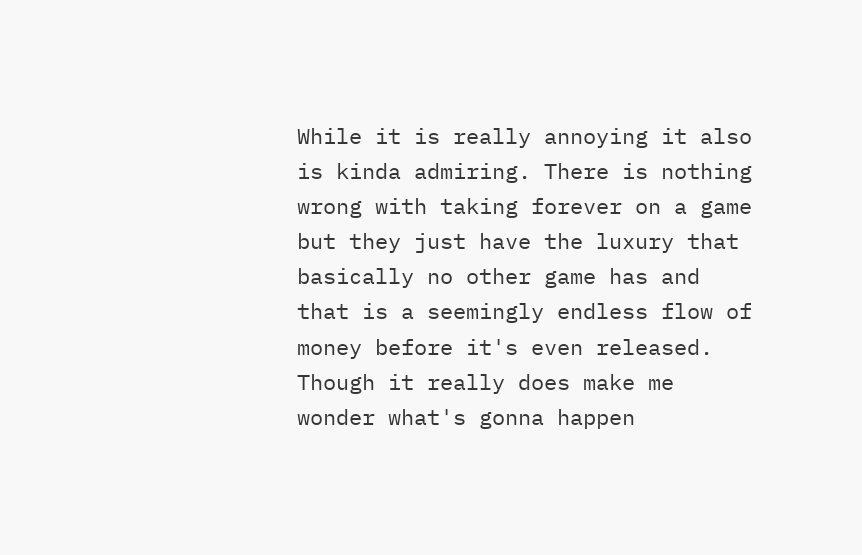While it is really annoying it also is kinda admiring. There is nothing wrong with taking forever on a game but they just have the luxury that basically no other game has and that is a seemingly endless flow of money before it's even released. Though it really does make me wonder what's gonna happen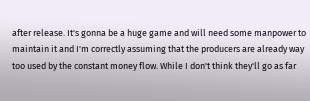after release. It's gonna be a huge game and will need some manpower to maintain it and I'm correctly assuming that the producers are already way too used by the constant money flow. While I don't think they'll go as far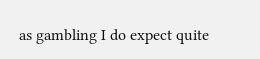as gambling I do expect quite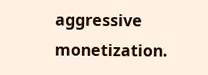aggressive monetization.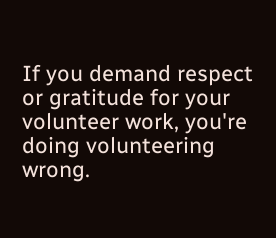If you demand respect or gratitude for your volunteer work, you're doing volunteering wrong.